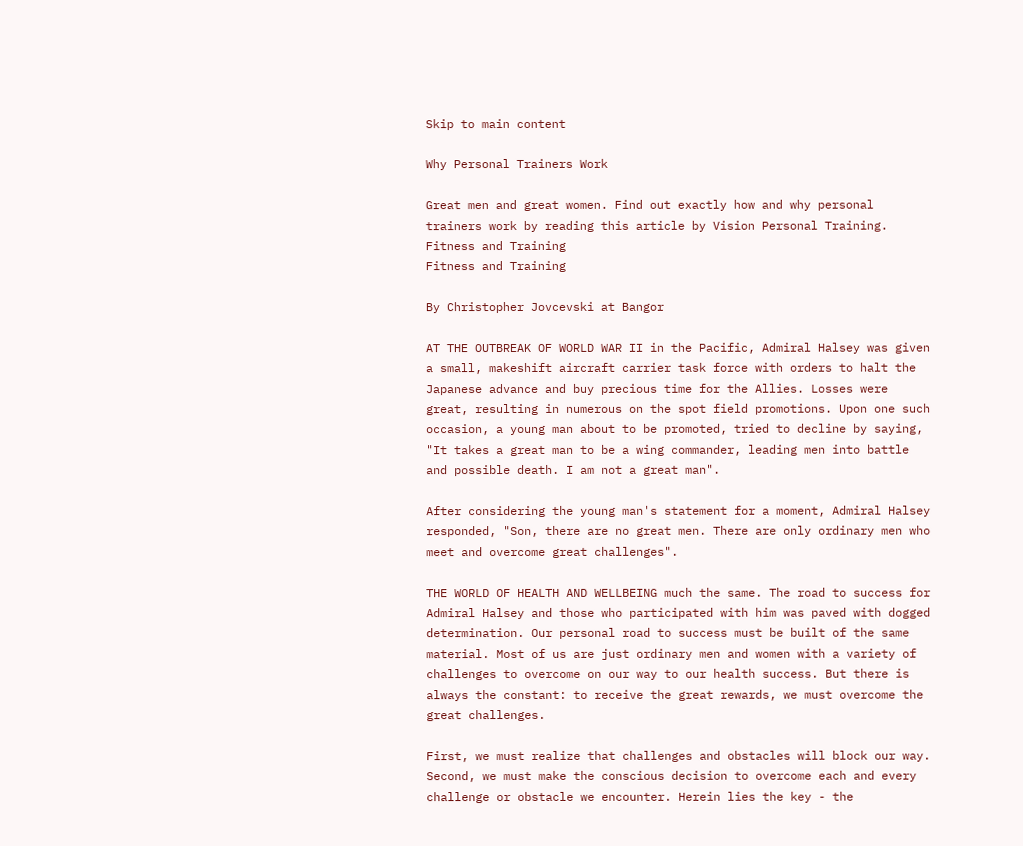Skip to main content

Why Personal Trainers Work

Great men and great women. Find out exactly how and why personal trainers work by reading this article by Vision Personal Training.
Fitness and Training
Fitness and Training

By Christopher Jovcevski at Bangor

AT THE OUTBREAK OF WORLD WAR II in the Pacific, Admiral Halsey was given a small, makeshift aircraft carrier task force with orders to halt the Japanese advance and buy precious time for the Allies. Losses were great, resulting in numerous on the spot field promotions. Upon one such occasion, a young man about to be promoted, tried to decline by saying, "It takes a great man to be a wing commander, leading men into battle and possible death. I am not a great man".

After considering the young man's statement for a moment, Admiral Halsey responded, "Son, there are no great men. There are only ordinary men who meet and overcome great challenges".

THE WORLD OF HEALTH AND WELLBEING much the same. The road to success for Admiral Halsey and those who participated with him was paved with dogged determination. Our personal road to success must be built of the same material. Most of us are just ordinary men and women with a variety of challenges to overcome on our way to our health success. But there is always the constant: to receive the great rewards, we must overcome the great challenges.

First, we must realize that challenges and obstacles will block our way. Second, we must make the conscious decision to overcome each and every challenge or obstacle we encounter. Herein lies the key - the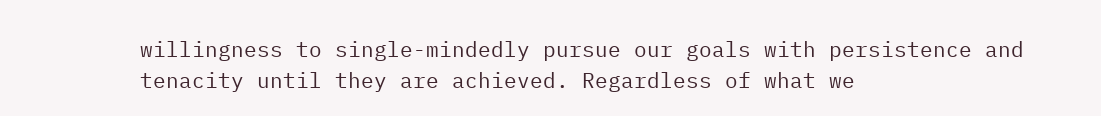willingness to single-mindedly pursue our goals with persistence and tenacity until they are achieved. Regardless of what we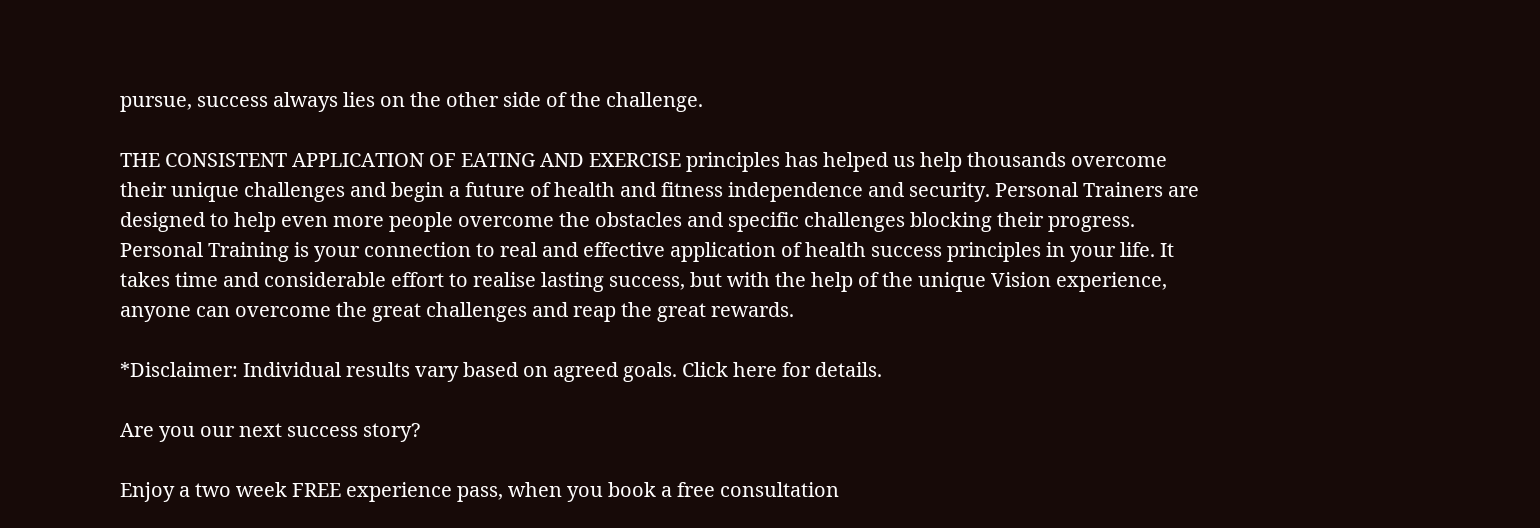pursue, success always lies on the other side of the challenge.

THE CONSISTENT APPLICATION OF EATING AND EXERCISE principles has helped us help thousands overcome their unique challenges and begin a future of health and fitness independence and security. Personal Trainers are designed to help even more people overcome the obstacles and specific challenges blocking their progress. Personal Training is your connection to real and effective application of health success principles in your life. It takes time and considerable effort to realise lasting success, but with the help of the unique Vision experience, anyone can overcome the great challenges and reap the great rewards.

*Disclaimer: Individual results vary based on agreed goals. Click here for details.

Are you our next success story?

Enjoy a two week FREE experience pass, when you book a free consultation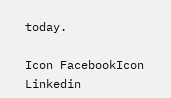today.

Icon FacebookIcon Linkedin